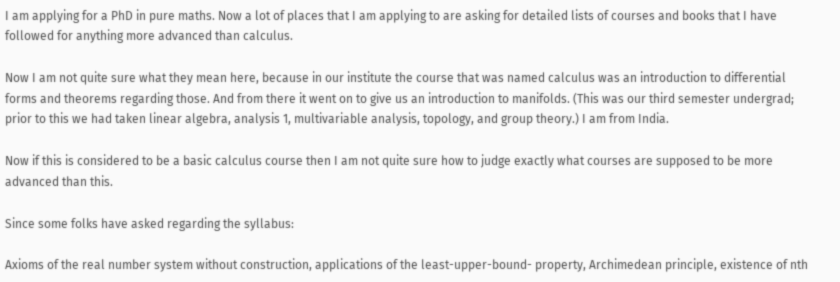I am applying for a PhD in pure maths. Now a lot of places that I am applying to are asking for detailed lists of courses and books that I have followed for anything more advanced than calculus.

Now I am not quite sure what they mean here, because in our institute the course that was named calculus was an introduction to differential forms and theorems regarding those. And from there it went on to give us an introduction to manifolds. (This was our third semester undergrad; prior to this we had taken linear algebra, analysis 1, multivariable analysis, topology, and group theory.) I am from India.

Now if this is considered to be a basic calculus course then I am not quite sure how to judge exactly what courses are supposed to be more advanced than this.

Since some folks have asked regarding the syllabus:

Axioms of the real number system without construction, applications of the least-upper-bound- property, Archimedean principle, existence of nth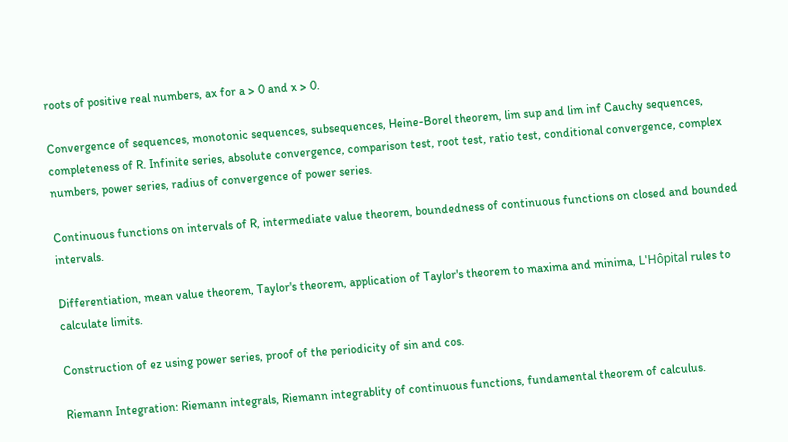roots of positive real numbers, ax for a > 0 and x > 0.

Convergence of sequences, monotonic sequences, subsequences, Heine-Borel theorem, lim sup and lim inf Cauchy sequences, completeness of R. Infinite series, absolute convergence, comparison test, root test, ratio test, conditional convergence, complex numbers, power series, radius of convergence of power series.

Continuous functions on intervals of R, intermediate value theorem, boundedness of continuous functions on closed and bounded intervals.

Differentiation, mean value theorem, Taylor's theorem, application of Taylor's theorem to maxima and minima, L'Hôpital rules to calculate limits.

Construction of ez using power series, proof of the periodicity of sin and cos.

Riemann Integration: Riemann integrals, Riemann integrablity of continuous functions, fundamental theorem of calculus.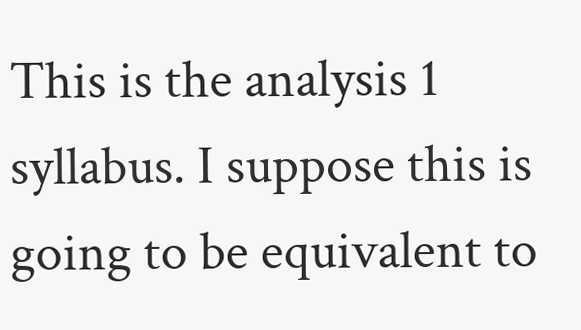This is the analysis 1 syllabus. I suppose this is going to be equivalent to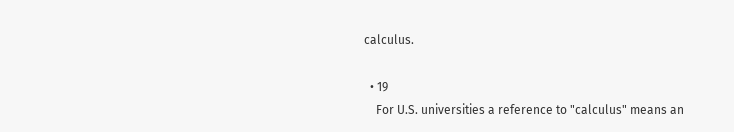calculus.

  • 19
    For U.S. universities a reference to "calculus" means an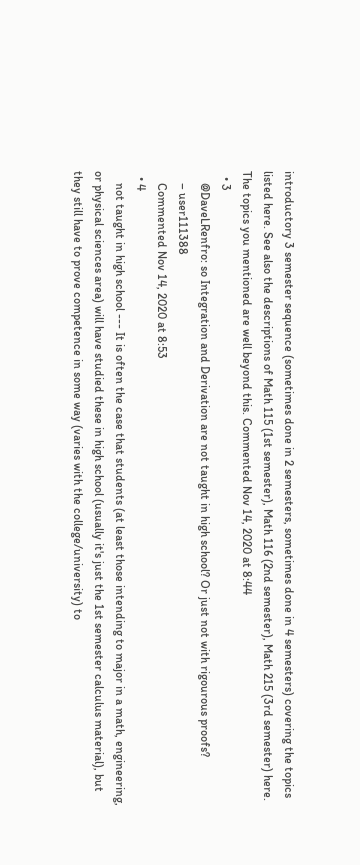introductory 3 semester sequence (sometimes done in 2 semesters, sometimes done in 4 semesters) covering the topics listed here. See also the descriptions of Math 115 (1st semester), Math 116 (2nd semester), Math 215 (3rd semester) here. The topics you mentioned are well beyond this. Commented Nov 14, 2020 at 8:44
  • 3
    @DaveLRenfro: so Integration and Derivation are not taught in high school? Or just not with rigourous proofs?
    – user111388
    Commented Nov 14, 2020 at 8:53
  • 4
    not taught in high school --- It is often the case that students (at least those intending to major in a math, engineering, or physical sciences area) will have studied these in high school (usually it's just the 1st semester calculus material), but they still have to prove competence in some way (varies with the college/university) to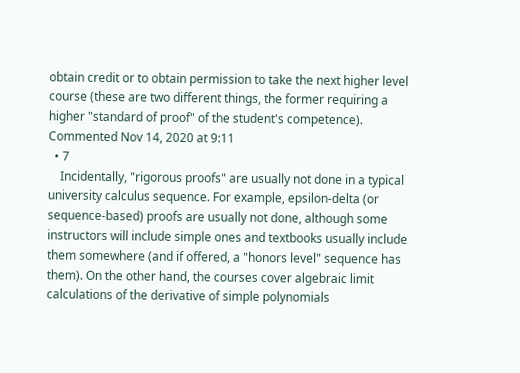obtain credit or to obtain permission to take the next higher level course (these are two different things, the former requiring a higher "standard of proof" of the student's competence). Commented Nov 14, 2020 at 9:11
  • 7
    Incidentally, "rigorous proofs" are usually not done in a typical university calculus sequence. For example, epsilon-delta (or sequence-based) proofs are usually not done, although some instructors will include simple ones and textbooks usually include them somewhere (and if offered, a "honors level" sequence has them). On the other hand, the courses cover algebraic limit calculations of the derivative of simple polynomials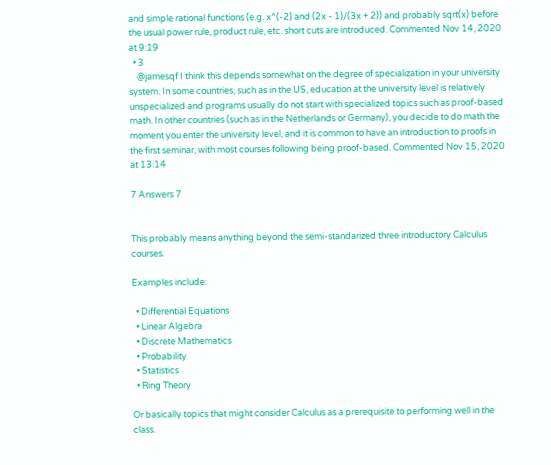and simple rational functions (e.g. x^(-2) and (2x - 1)/(3x + 2)) and probably sqrt(x) before the usual power rule, product rule, etc. short cuts are introduced. Commented Nov 14, 2020 at 9:19
  • 3
    @jamesqf I think this depends somewhat on the degree of specialization in your university system. In some countries, such as in the US, education at the university level is relatively unspecialized and programs usually do not start with specialized topics such as proof-based math. In other countries (such as in the Netherlands or Germany), you decide to do math the moment you enter the university level, and it is common to have an introduction to proofs in the first seminar, with most courses following being proof-based. Commented Nov 15, 2020 at 13:14

7 Answers 7


This probably means anything beyond the semi-standarized three introductory Calculus courses.

Examples include:

  • Differential Equations
  • Linear Algebra
  • Discrete Mathematics
  • Probability
  • Statistics
  • Ring Theory

Or basically topics that might consider Calculus as a prerequisite to performing well in the class.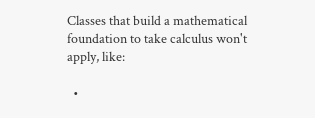Classes that build a mathematical foundation to take calculus won't apply, like:

  •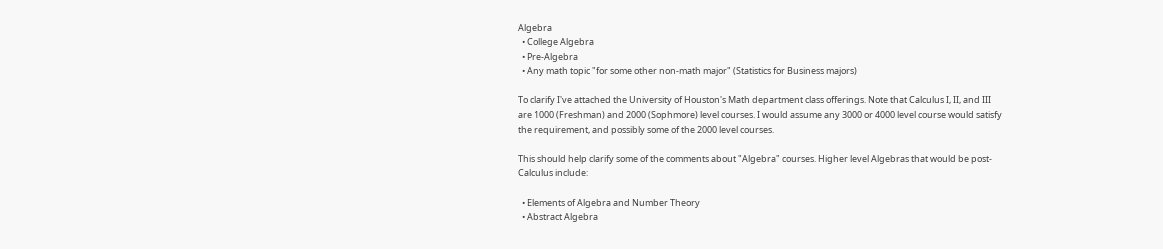Algebra
  • College Algebra
  • Pre-Algebra
  • Any math topic "for some other non-math major" (Statistics for Business majors)

To clarify I've attached the University of Houston's Math department class offerings. Note that Calculus I, II, and III are 1000 (Freshman) and 2000 (Sophmore) level courses. I would assume any 3000 or 4000 level course would satisfy the requirement, and possibly some of the 2000 level courses.

This should help clarify some of the comments about "Algebra" courses. Higher level Algebras that would be post-Calculus include:

  • Elements of Algebra and Number Theory
  • Abstract Algebra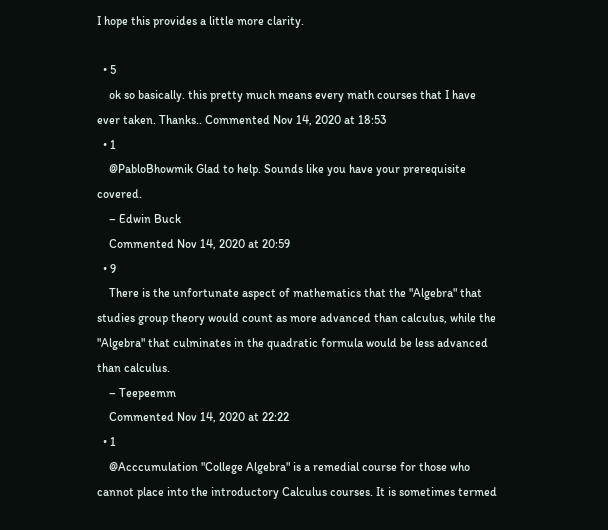I hope this provides a little more clarity.

  • 5
    ok so basically. this pretty much means every math courses that I have ever taken. Thanks.. Commented Nov 14, 2020 at 18:53
  • 1
    @PabloBhowmik Glad to help. Sounds like you have your prerequisite covered.
    – Edwin Buck
    Commented Nov 14, 2020 at 20:59
  • 9
    There is the unfortunate aspect of mathematics that the "Algebra" that studies group theory would count as more advanced than calculus, while the "Algebra" that culminates in the quadratic formula would be less advanced than calculus.
    – Teepeemm
    Commented Nov 14, 2020 at 22:22
  • 1
    @Acccumulation "College Algebra" is a remedial course for those who cannot place into the introductory Calculus courses. It is sometimes termed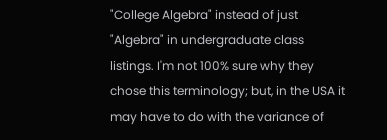"College Algebra" instead of just "Algebra" in undergraduate class listings. I'm not 100% sure why they chose this terminology; but, in the USA it may have to do with the variance of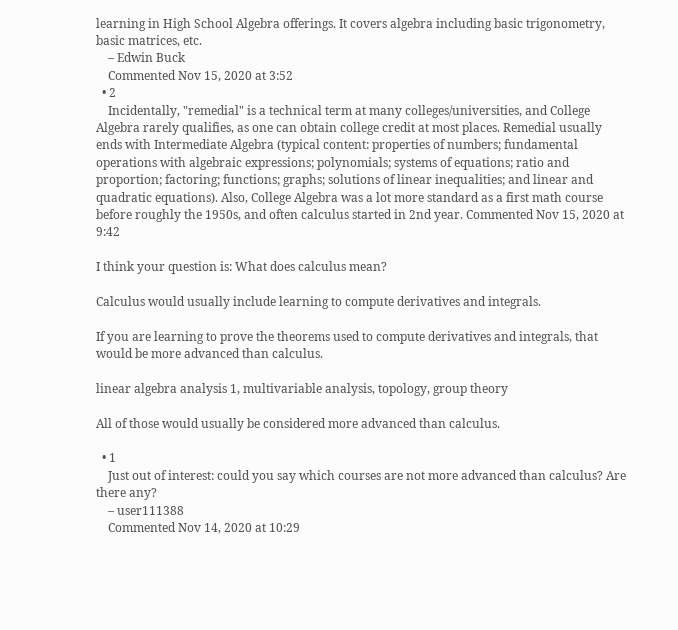learning in High School Algebra offerings. It covers algebra including basic trigonometry, basic matrices, etc.
    – Edwin Buck
    Commented Nov 15, 2020 at 3:52
  • 2
    Incidentally, "remedial" is a technical term at many colleges/universities, and College Algebra rarely qualifies, as one can obtain college credit at most places. Remedial usually ends with Intermediate Algebra (typical content: properties of numbers; fundamental operations with algebraic expressions; polynomials; systems of equations; ratio and proportion; factoring; functions; graphs; solutions of linear inequalities; and linear and quadratic equations). Also, College Algebra was a lot more standard as a first math course before roughly the 1950s, and often calculus started in 2nd year. Commented Nov 15, 2020 at 9:42

I think your question is: What does calculus mean?

Calculus would usually include learning to compute derivatives and integrals.

If you are learning to prove the theorems used to compute derivatives and integrals, that would be more advanced than calculus.

linear algebra analysis 1, multivariable analysis, topology, group theory

All of those would usually be considered more advanced than calculus.

  • 1
    Just out of interest: could you say which courses are not more advanced than calculus? Are there any?
    – user111388
    Commented Nov 14, 2020 at 10:29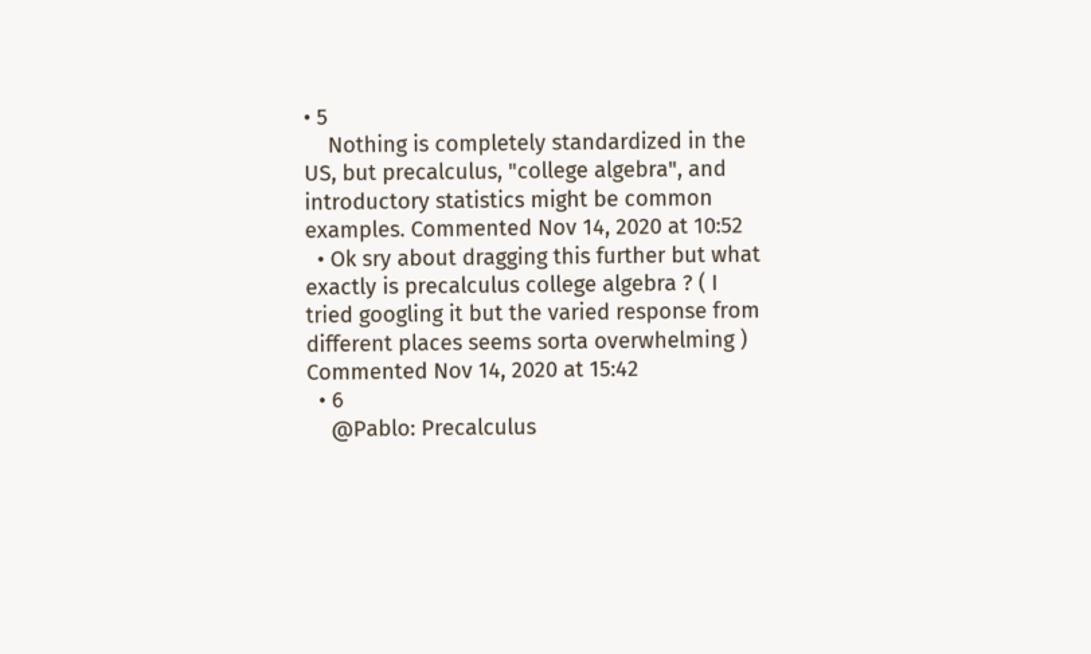• 5
    Nothing is completely standardized in the US, but precalculus, "college algebra", and introductory statistics might be common examples. Commented Nov 14, 2020 at 10:52
  • Ok sry about dragging this further but what exactly is precalculus college algebra ? ( I tried googling it but the varied response from different places seems sorta overwhelming ) Commented Nov 14, 2020 at 15:42
  • 6
    @Pablo: Precalculus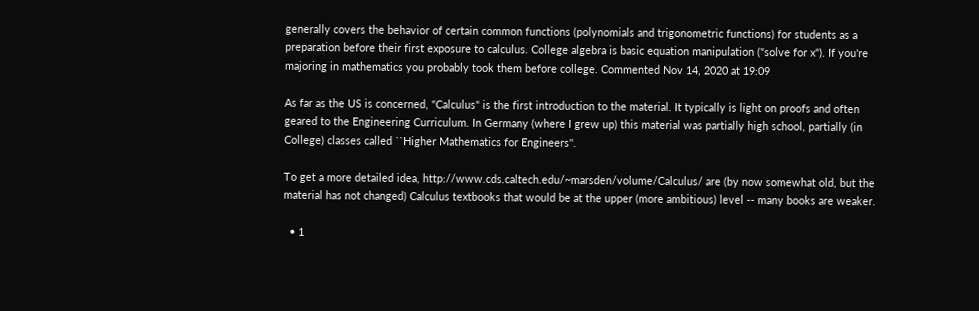generally covers the behavior of certain common functions (polynomials and trigonometric functions) for students as a preparation before their first exposure to calculus. College algebra is basic equation manipulation ("solve for x"). If you're majoring in mathematics you probably took them before college. Commented Nov 14, 2020 at 19:09

As far as the US is concerned, "Calculus" is the first introduction to the material. It typically is light on proofs and often geared to the Engineering Curriculum. In Germany (where I grew up) this material was partially high school, partially (in College) classes called ``Higher Mathematics for Engineers''.

To get a more detailed idea, http://www.cds.caltech.edu/~marsden/volume/Calculus/ are (by now somewhat old, but the material has not changed) Calculus textbooks that would be at the upper (more ambitious) level -- many books are weaker.

  • 1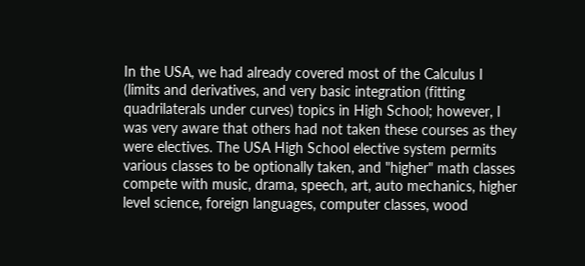In the USA, we had already covered most of the Calculus I (limits and derivatives, and very basic integration (fitting quadrilaterals under curves) topics in High School; however, I was very aware that others had not taken these courses as they were electives. The USA High School elective system permits various classes to be optionally taken, and "higher" math classes compete with music, drama, speech, art, auto mechanics, higher level science, foreign languages, computer classes, wood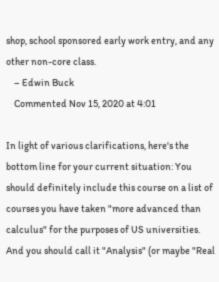shop, school sponsored early work entry, and any other non-core class.
    – Edwin Buck
    Commented Nov 15, 2020 at 4:01

In light of various clarifications, here's the bottom line for your current situation: You should definitely include this course on a list of courses you have taken "more advanced than calculus" for the purposes of US universities. And you should call it "Analysis" (or maybe "Real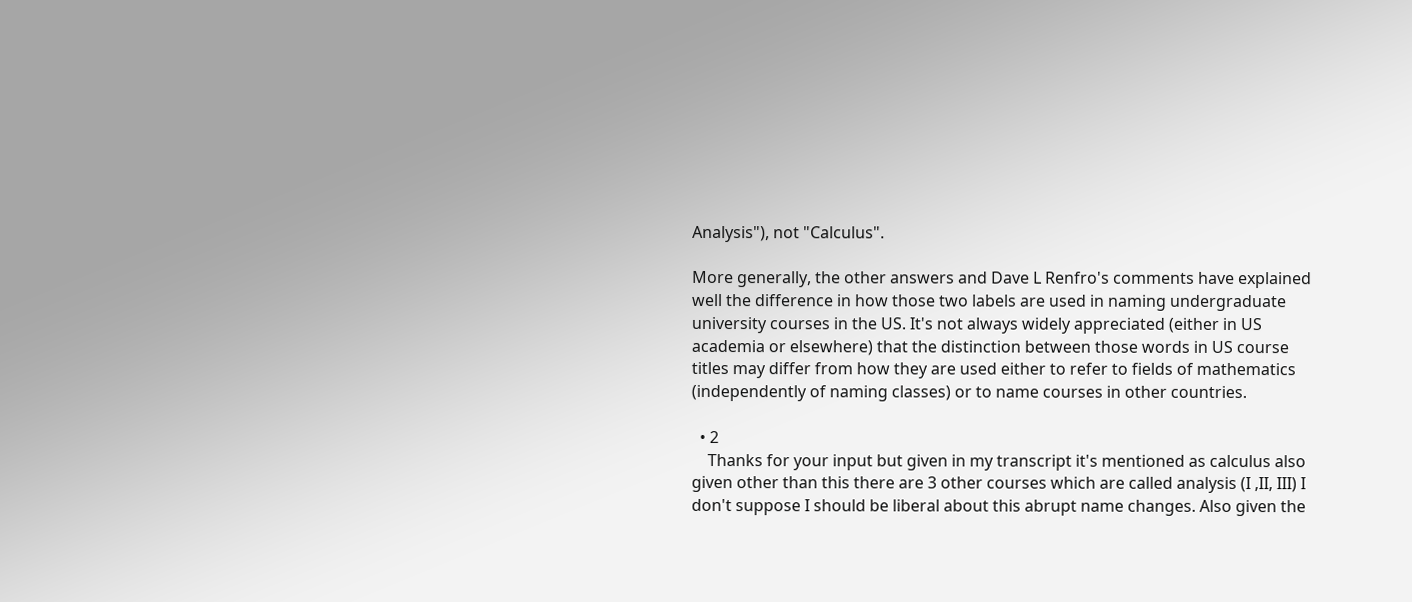Analysis"), not "Calculus".

More generally, the other answers and Dave L Renfro's comments have explained well the difference in how those two labels are used in naming undergraduate university courses in the US. It's not always widely appreciated (either in US academia or elsewhere) that the distinction between those words in US course titles may differ from how they are used either to refer to fields of mathematics (independently of naming classes) or to name courses in other countries.

  • 2
    Thanks for your input but given in my transcript it's mentioned as calculus also given other than this there are 3 other courses which are called analysis (I ,II, III) I don't suppose I should be liberal about this abrupt name changes. Also given the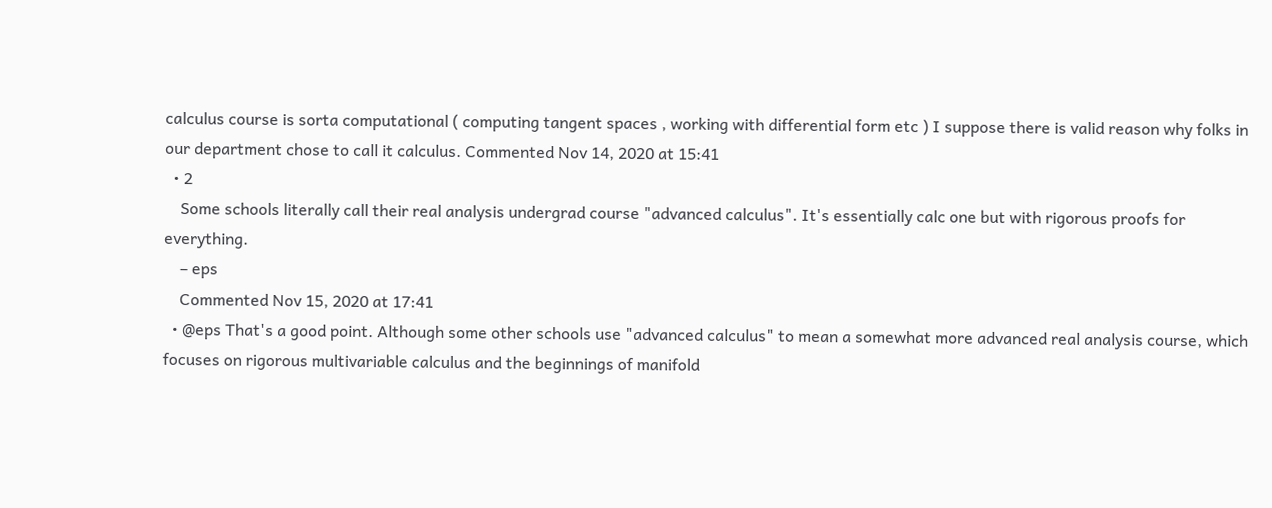calculus course is sorta computational ( computing tangent spaces , working with differential form etc ) I suppose there is valid reason why folks in our department chose to call it calculus. Commented Nov 14, 2020 at 15:41
  • 2
    Some schools literally call their real analysis undergrad course "advanced calculus". It's essentially calc one but with rigorous proofs for everything.
    – eps
    Commented Nov 15, 2020 at 17:41
  • @eps That's a good point. Although some other schools use "advanced calculus" to mean a somewhat more advanced real analysis course, which focuses on rigorous multivariable calculus and the beginnings of manifold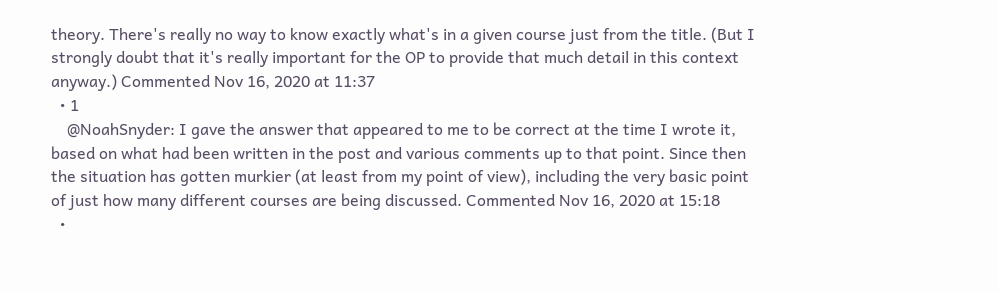theory. There's really no way to know exactly what's in a given course just from the title. (But I strongly doubt that it's really important for the OP to provide that much detail in this context anyway.) Commented Nov 16, 2020 at 11:37
  • 1
    @NoahSnyder: I gave the answer that appeared to me to be correct at the time I wrote it, based on what had been written in the post and various comments up to that point. Since then the situation has gotten murkier (at least from my point of view), including the very basic point of just how many different courses are being discussed. Commented Nov 16, 2020 at 15:18
  •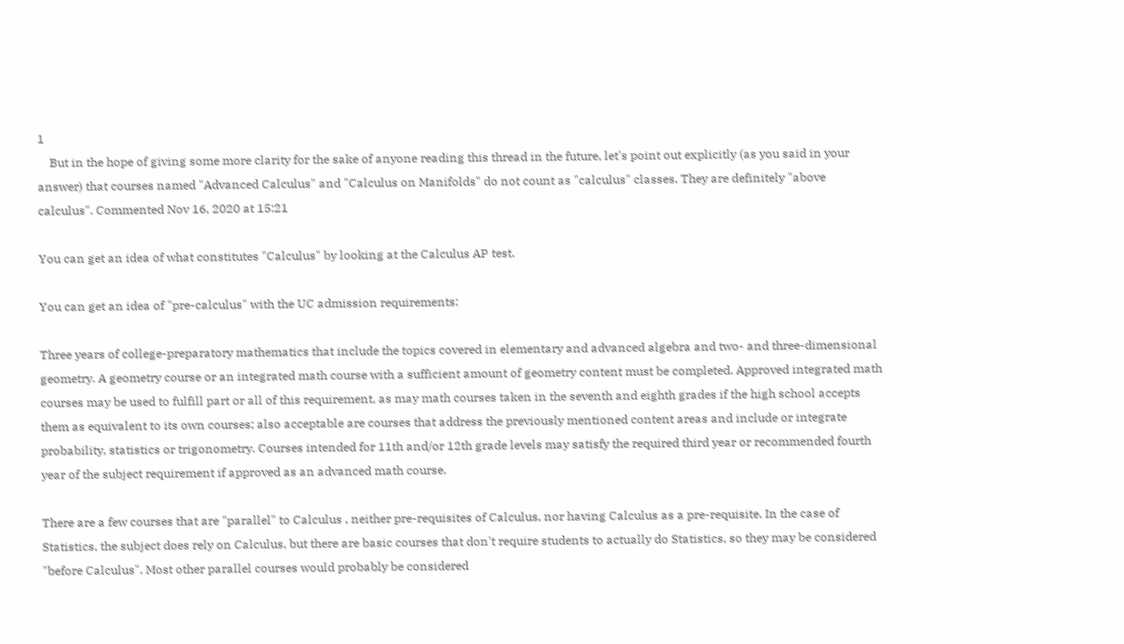1
    But in the hope of giving some more clarity for the sake of anyone reading this thread in the future, let's point out explicitly (as you said in your answer) that courses named "Advanced Calculus" and "Calculus on Manifolds" do not count as "calculus" classes. They are definitely "above calculus". Commented Nov 16, 2020 at 15:21

You can get an idea of what constitutes "Calculus" by looking at the Calculus AP test.

You can get an idea of "pre-calculus" with the UC admission requirements:

Three years of college-preparatory mathematics that include the topics covered in elementary and advanced algebra and two- and three-dimensional geometry. A geometry course or an integrated math course with a sufficient amount of geometry content must be completed. Approved integrated math courses may be used to fulfill part or all of this requirement, as may math courses taken in the seventh and eighth grades if the high school accepts them as equivalent to its own courses; also acceptable are courses that address the previously mentioned content areas and include or integrate probability, statistics or trigonometry. Courses intended for 11th and/or 12th grade levels may satisfy the required third year or recommended fourth year of the subject requirement if approved as an advanced math course.

There are a few courses that are "parallel" to Calculus , neither pre-requisites of Calculus, nor having Calculus as a pre-requisite. In the case of Statistics, the subject does rely on Calculus, but there are basic courses that don't require students to actually do Statistics, so they may be considered "before Calculus". Most other parallel courses would probably be considered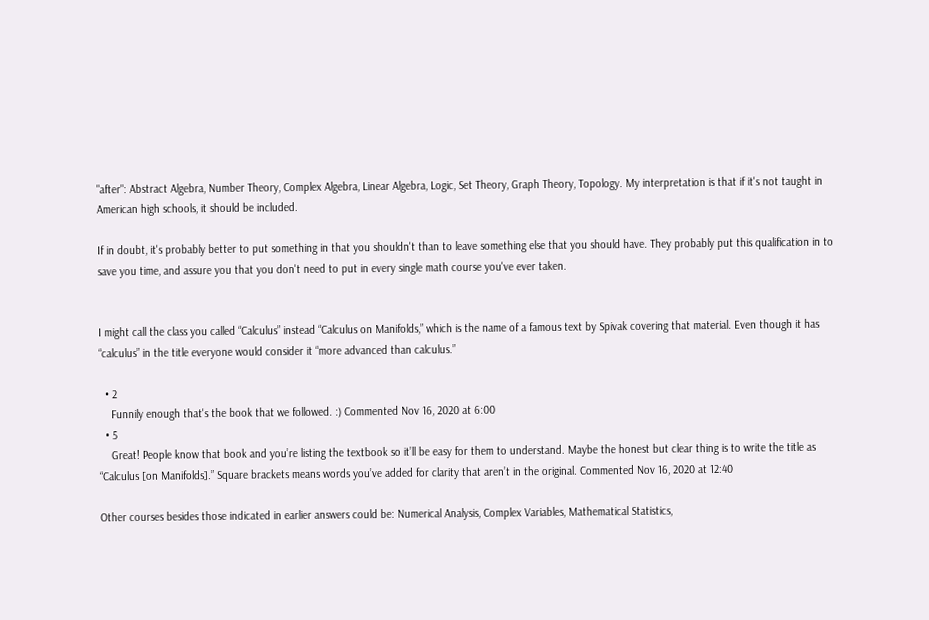"after": Abstract Algebra, Number Theory, Complex Algebra, Linear Algebra, Logic, Set Theory, Graph Theory, Topology. My interpretation is that if it's not taught in American high schools, it should be included.

If in doubt, it's probably better to put something in that you shouldn't than to leave something else that you should have. They probably put this qualification in to save you time, and assure you that you don't need to put in every single math course you've ever taken.


I might call the class you called “Calculus” instead “Calculus on Manifolds,” which is the name of a famous text by Spivak covering that material. Even though it has “calculus” in the title everyone would consider it “more advanced than calculus.”

  • 2
    Funnily enough that's the book that we followed. :) Commented Nov 16, 2020 at 6:00
  • 5
    Great! People know that book and you’re listing the textbook so it’ll be easy for them to understand. Maybe the honest but clear thing is to write the title as “Calculus [on Manifolds].” Square brackets means words you’ve added for clarity that aren’t in the original. Commented Nov 16, 2020 at 12:40

Other courses besides those indicated in earlier answers could be: Numerical Analysis, Complex Variables, Mathematical Statistics,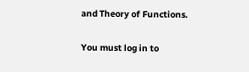and Theory of Functions.

You must log in to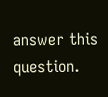answer this question.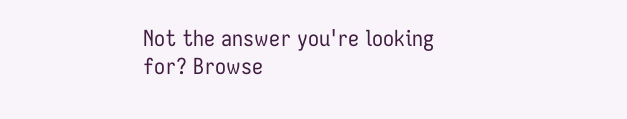Not the answer you're looking for? Browse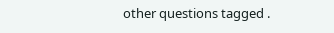other questions tagged .